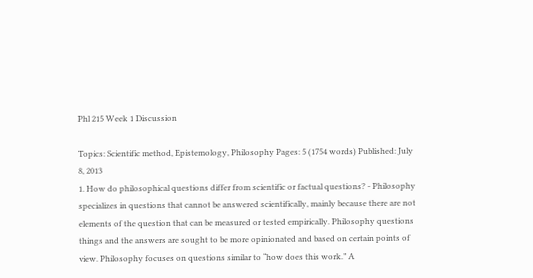Phl 215 Week 1 Discussion

Topics: Scientific method, Epistemology, Philosophy Pages: 5 (1754 words) Published: July 8, 2013
1. How do philosophical questions differ from scientific or factual questions? - Philosophy specializes in questions that cannot be answered scientifically, mainly because there are not elements of the question that can be measured or tested empirically. Philosophy questions things and the answers are sought to be more opinionated and based on certain points of view. Philosophy focuses on questions similar to “how does this work.” A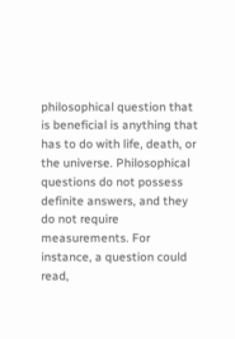philosophical question that is beneficial is anything that has to do with life, death, or the universe. Philosophical questions do not possess definite answers, and they do not require measurements. For instance, a question could read,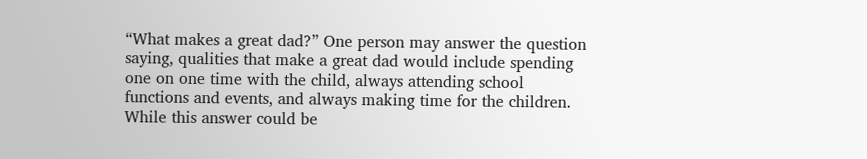“What makes a great dad?” One person may answer the question saying, qualities that make a great dad would include spending one on one time with the child, always attending school functions and events, and always making time for the children. While this answer could be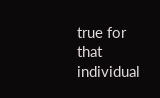true for that individual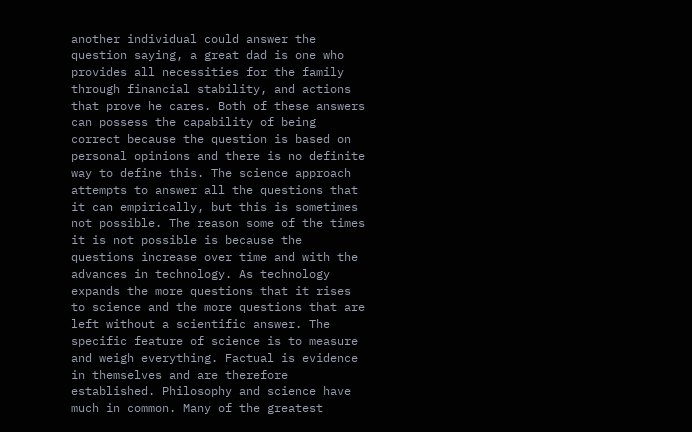another individual could answer the question saying, a great dad is one who provides all necessities for the family through financial stability, and actions that prove he cares. Both of these answers can possess the capability of being correct because the question is based on personal opinions and there is no definite way to define this. The science approach attempts to answer all the questions that it can empirically, but this is sometimes not possible. The reason some of the times it is not possible is because the questions increase over time and with the advances in technology. As technology expands the more questions that it rises to science and the more questions that are left without a scientific answer. The specific feature of science is to measure and weigh everything. Factual is evidence in themselves and are therefore established. Philosophy and science have much in common. Many of the greatest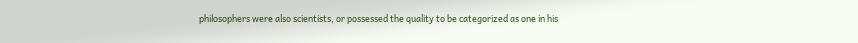philosophers were also scientists, or possessed the quality to be categorized as one in his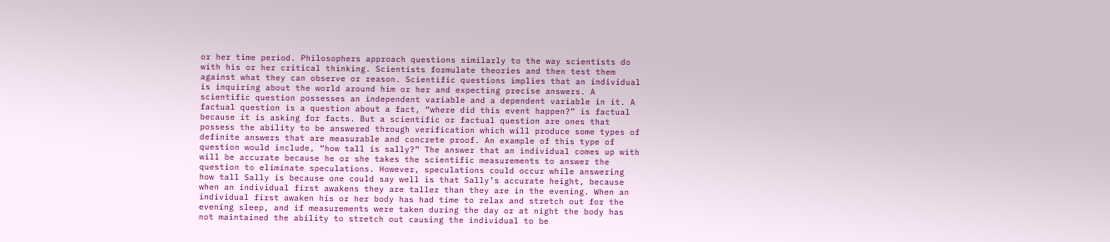or her time period. Philosophers approach questions similarly to the way scientists do with his or her critical thinking. Scientists formulate theories and then test them against what they can observe or reason. Scientific questions implies that an individual is inquiring about the world around him or her and expecting precise answers. A scientific question possesses an independent variable and a dependent variable in it. A factual question is a question about a fact, “where did this event happen?” is factual because it is asking for facts. But a scientific or factual question are ones that possess the ability to be answered through verification which will produce some types of definite answers that are measurable and concrete proof. An example of this type of question would include, “how tall is sally?” The answer that an individual comes up with will be accurate because he or she takes the scientific measurements to answer the question to eliminate speculations. However, speculations could occur while answering how tall Sally is because one could say well is that Sally’s accurate height, because when an individual first awakens they are taller than they are in the evening. When an individual first awaken his or her body has had time to relax and stretch out for the evening sleep, and if measurements were taken during the day or at night the body has not maintained the ability to stretch out causing the individual to be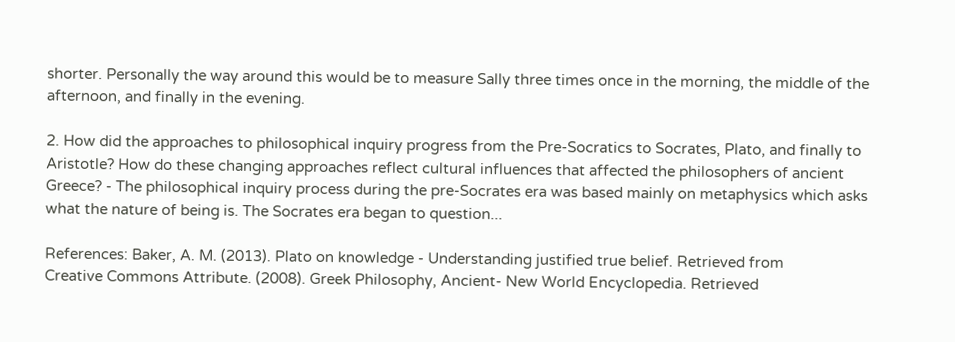shorter. Personally the way around this would be to measure Sally three times once in the morning, the middle of the afternoon, and finally in the evening.

2. How did the approaches to philosophical inquiry progress from the Pre-Socratics to Socrates, Plato, and finally to Aristotle? How do these changing approaches reflect cultural influences that affected the philosophers of ancient Greece? - The philosophical inquiry process during the pre-Socrates era was based mainly on metaphysics which asks what the nature of being is. The Socrates era began to question...

References: Baker, A. M. (2013). Plato on knowledge - Understanding justified true belief. Retrieved from
Creative Commons Attribute. (2008). Greek Philosophy, Ancient- New World Encyclopedia. Retrieved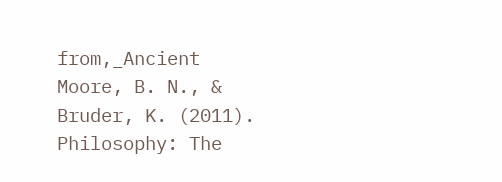from,_Ancient
Moore, B. N., & Bruder, K. (2011). Philosophy: The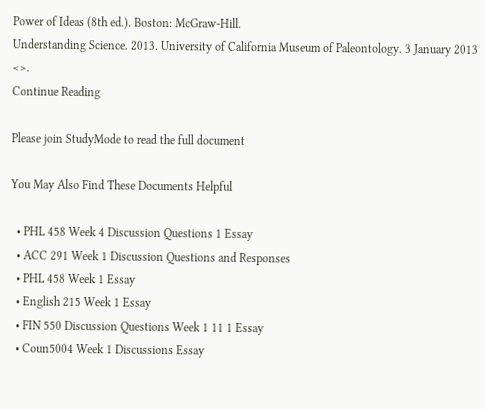Power of Ideas (8th ed.). Boston: McGraw-Hill.
Understanding Science. 2013. University of California Museum of Paleontology. 3 January 2013 <>.
Continue Reading

Please join StudyMode to read the full document

You May Also Find These Documents Helpful

  • PHL 458 Week 4 Discussion Questions 1 Essay
  • ACC 291 Week 1 Discussion Questions and Responses
  • PHL 458 Week 1 Essay
  • English 215 Week 1 Essay
  • FIN 550 Discussion Questions Week 1 11 1 Essay
  • Coun5004 Week 1 Discussions Essay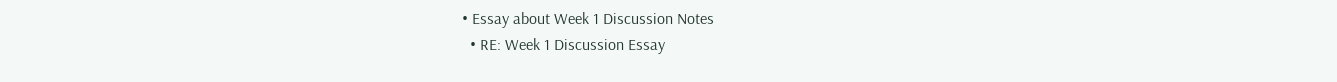• Essay about Week 1 Discussion Notes
  • RE: Week 1 Discussion Essay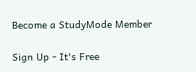Become a StudyMode Member

Sign Up - It's Free